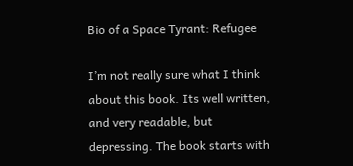Bio of a Space Tyrant: Refugee

I’m not really sure what I think about this book. Its well written, and very readable, but depressing. The book starts with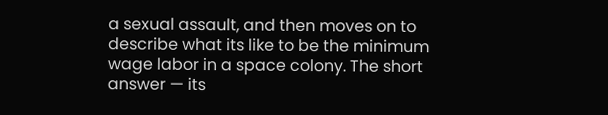a sexual assault, and then moves on to describe what its like to be the minimum wage labor in a space colony. The short answer — its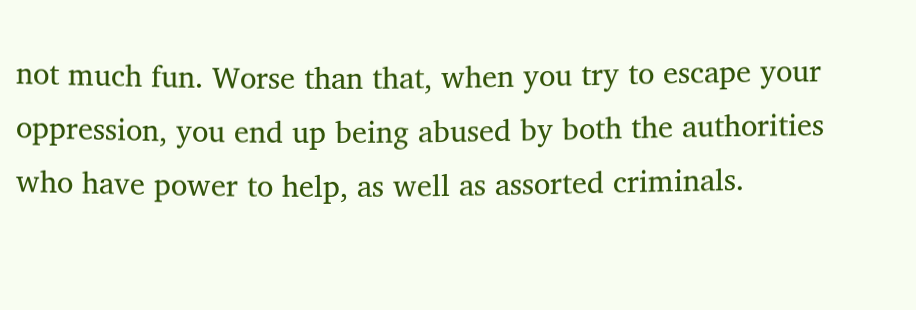not much fun. Worse than that, when you try to escape your oppression, you end up being abused by both the authorities who have power to help, as well as assorted criminals.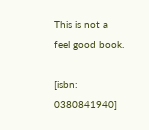This is not a feel good book.

[isbn: 0380841940]